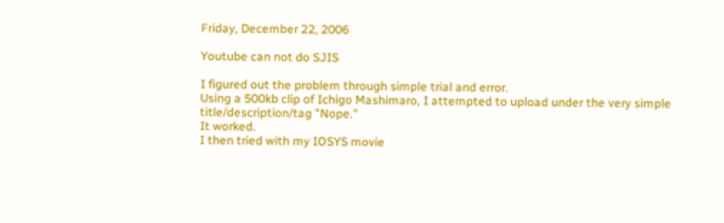Friday, December 22, 2006

Youtube can not do SJIS

I figured out the problem through simple trial and error.
Using a 500kb clip of Ichigo Mashimaro, I attempted to upload under the very simple title/description/tag "Nope."
It worked.
I then tried with my IOSYS movie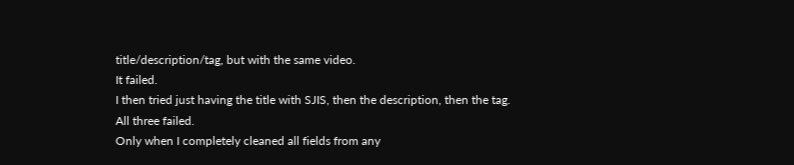title/description/tag, but with the same video.
It failed.
I then tried just having the title with SJIS, then the description, then the tag.
All three failed.
Only when I completely cleaned all fields from any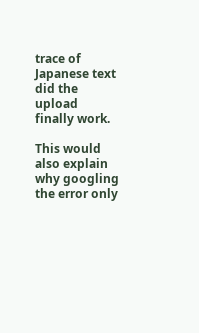trace of Japanese text did the upload finally work.

This would also explain why googling the error only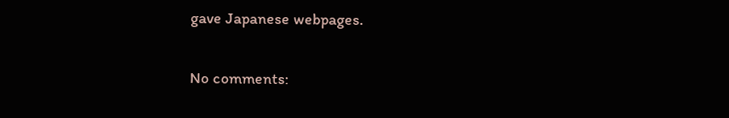gave Japanese webpages.

No comments: